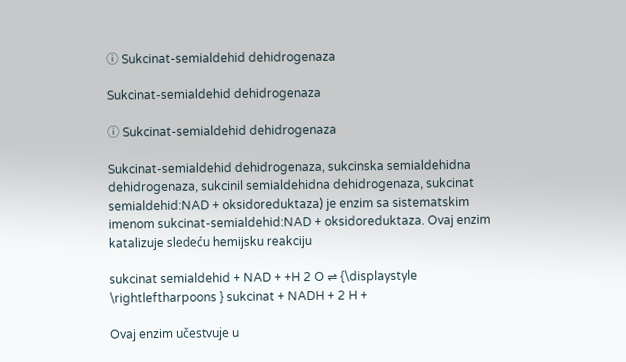ⓘ Sukcinat-semialdehid dehidrogenaza

Sukcinat-semialdehid dehidrogenaza

ⓘ Sukcinat-semialdehid dehidrogenaza

Sukcinat-semialdehid dehidrogenaza, sukcinska semialdehidna dehidrogenaza, sukcinil semialdehidna dehidrogenaza, sukcinat semialdehid:NAD + oksidoreduktaza) je enzim sa sistematskim imenom sukcinat-semialdehid:NAD + oksidoreduktaza. Ovaj enzim katalizuje sledeću hemijsku reakciju

sukcinat semialdehid + NAD + +H 2 O ⇌ {\displaystyle \rightleftharpoons } sukcinat + NADH + 2 H +

Ovaj enzim učestvuje u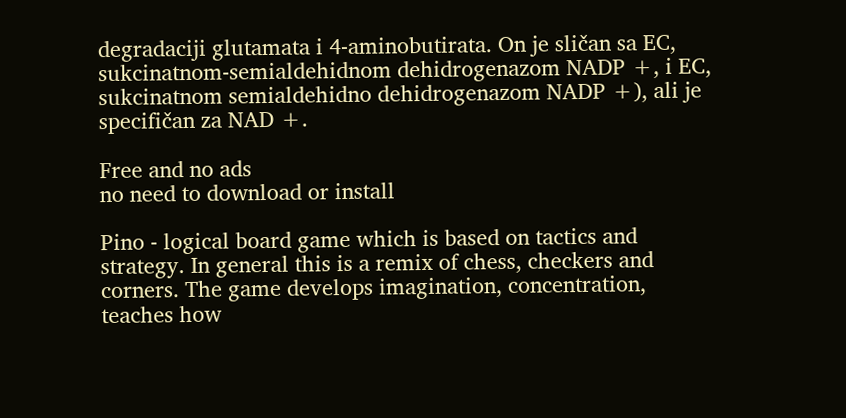degradaciji glutamata i 4-aminobutirata. On je sličan sa EC, sukcinatnom-semialdehidnom dehidrogenazom NADP +, i EC, sukcinatnom semialdehidno dehidrogenazom NADP +), ali je specifičan za NAD +.

Free and no ads
no need to download or install

Pino - logical board game which is based on tactics and strategy. In general this is a remix of chess, checkers and corners. The game develops imagination, concentration, teaches how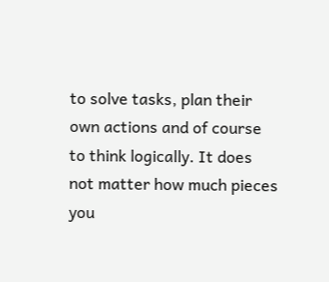to solve tasks, plan their own actions and of course to think logically. It does not matter how much pieces you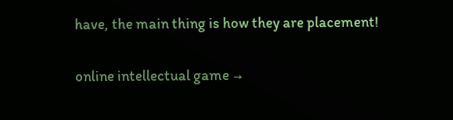have, the main thing is how they are placement!

online intellectual game →